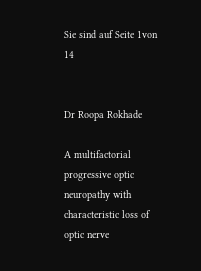Sie sind auf Seite 1von 14


Dr Roopa Rokhade

A multifactorial
progressive optic
neuropathy with
characteristic loss of
optic nerve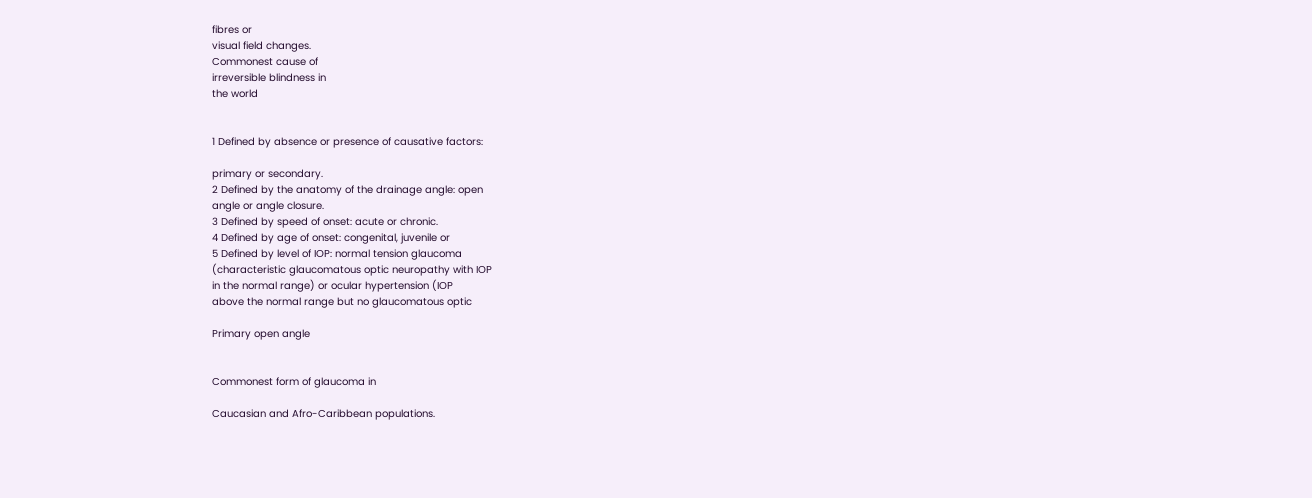fibres or
visual field changes.
Commonest cause of
irreversible blindness in
the world


1 Defined by absence or presence of causative factors:

primary or secondary.
2 Defined by the anatomy of the drainage angle: open
angle or angle closure.
3 Defined by speed of onset: acute or chronic.
4 Defined by age of onset: congenital, juvenile or
5 Defined by level of IOP: normal tension glaucoma
(characteristic glaucomatous optic neuropathy with IOP
in the normal range) or ocular hypertension (IOP
above the normal range but no glaucomatous optic

Primary open angle


Commonest form of glaucoma in

Caucasian and Afro-Caribbean populations.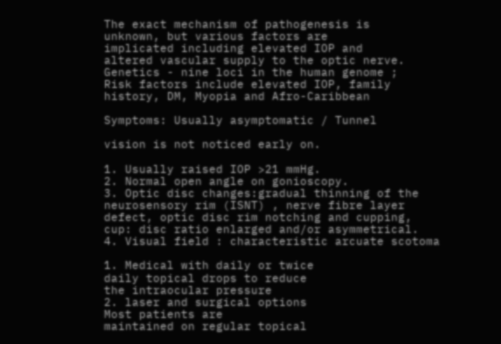The exact mechanism of pathogenesis is
unknown, but various factors are
implicated including elevated IOP and
altered vascular supply to the optic nerve.
Genetics - nine loci in the human genome ;
Risk factors include elevated IOP, family
history, DM, Myopia and Afro-Caribbean

Symptoms: Usually asymptomatic / Tunnel

vision is not noticed early on.

1. Usually raised IOP >21 mmHg.
2. Normal open angle on gonioscopy.
3. Optic disc changes:gradual thinning of the
neurosensory rim (ISNT) , nerve fibre layer
defect, optic disc rim notching and cupping,
cup: disc ratio enlarged and/or asymmetrical.
4. Visual field : characteristic arcuate scotoma

1. Medical with daily or twice
daily topical drops to reduce
the intraocular pressure
2. laser and surgical options
Most patients are
maintained on regular topical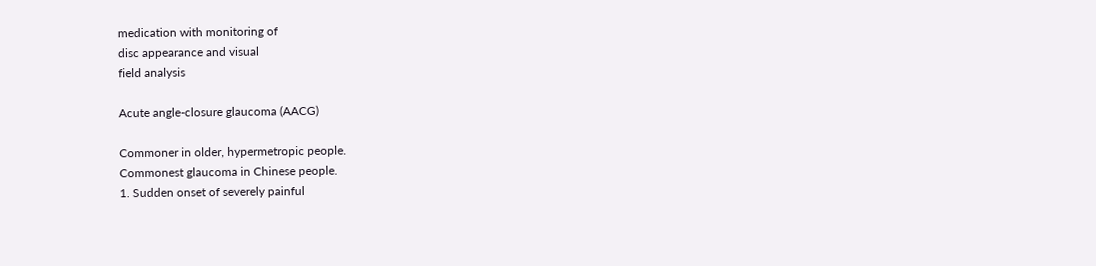medication with monitoring of
disc appearance and visual
field analysis

Acute angle-closure glaucoma (AACG)

Commoner in older, hypermetropic people.
Commonest glaucoma in Chinese people.
1. Sudden onset of severely painful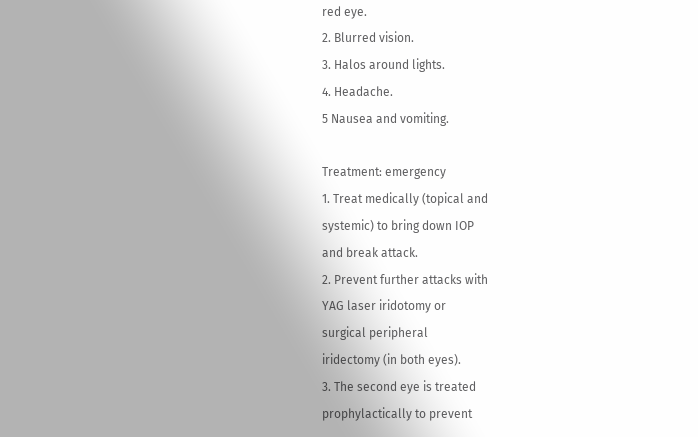red eye.
2. Blurred vision.
3. Halos around lights.
4. Headache.
5 Nausea and vomiting.

Treatment: emergency
1. Treat medically (topical and
systemic) to bring down IOP
and break attack.
2. Prevent further attacks with
YAG laser iridotomy or
surgical peripheral
iridectomy (in both eyes).
3. The second eye is treated
prophylactically to prevent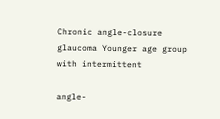Chronic angle-closure glaucoma Younger age group with intermittent

angle-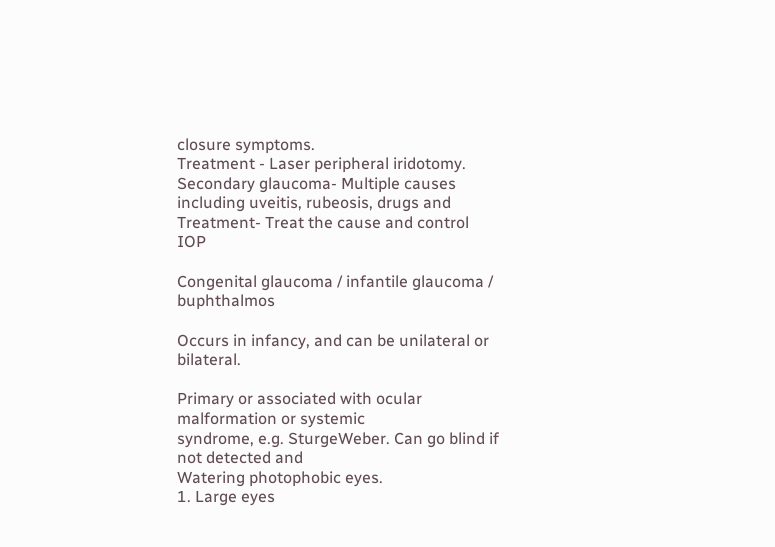closure symptoms.
Treatment - Laser peripheral iridotomy.
Secondary glaucoma- Multiple causes
including uveitis, rubeosis, drugs and
Treatment- Treat the cause and control IOP

Congenital glaucoma / infantile glaucoma / buphthalmos

Occurs in infancy, and can be unilateral or bilateral.

Primary or associated with ocular malformation or systemic
syndrome, e.g. SturgeWeber. Can go blind if not detected and
Watering photophobic eyes.
1. Large eyes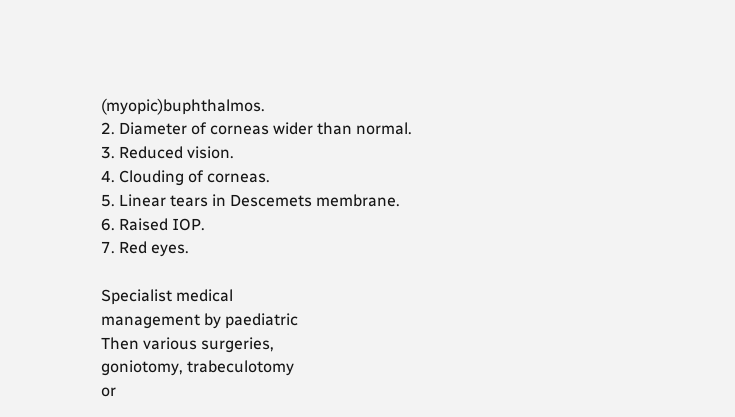(myopic)buphthalmos.
2. Diameter of corneas wider than normal.
3. Reduced vision.
4. Clouding of corneas.
5. Linear tears in Descemets membrane.
6. Raised IOP.
7. Red eyes.

Specialist medical
management by paediatric
Then various surgeries,
goniotomy, trabeculotomy
or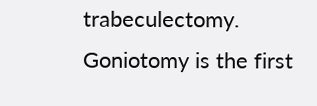trabeculectomy.
Goniotomy is the first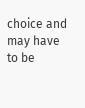choice and may have to be